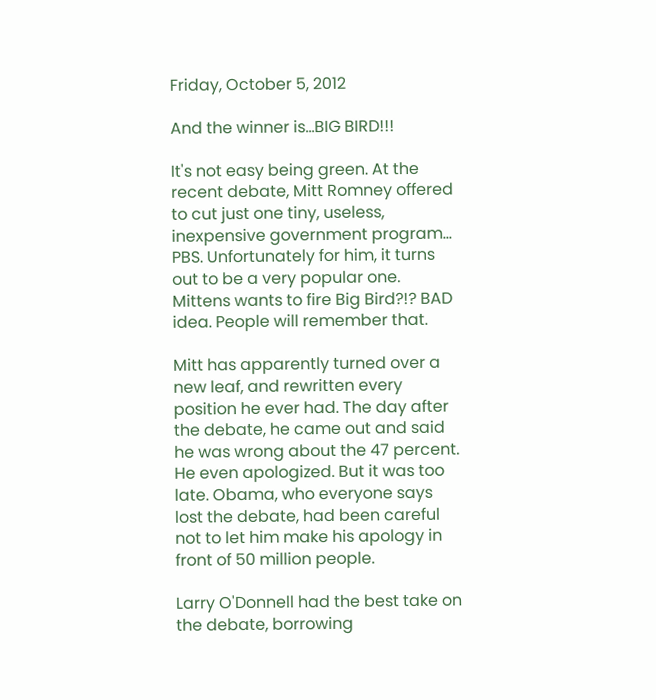Friday, October 5, 2012

And the winner is...BIG BIRD!!!

It's not easy being green. At the recent debate, Mitt Romney offered to cut just one tiny, useless, inexpensive government program... PBS. Unfortunately for him, it turns out to be a very popular one. Mittens wants to fire Big Bird?!? BAD idea. People will remember that.

Mitt has apparently turned over a new leaf, and rewritten every position he ever had. The day after the debate, he came out and said he was wrong about the 47 percent. He even apologized. But it was too late. Obama, who everyone says lost the debate, had been careful not to let him make his apology in front of 50 million people.

Larry O'Donnell had the best take on the debate, borrowing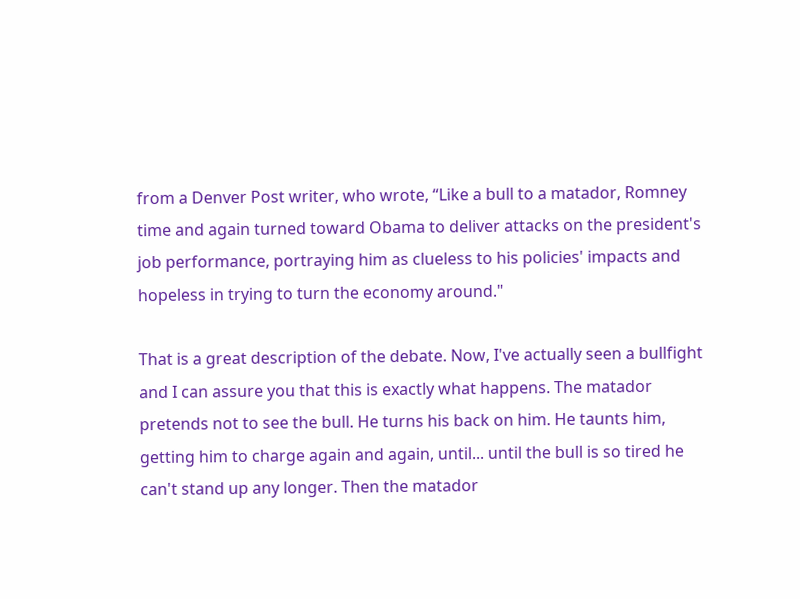from a Denver Post writer, who wrote, “Like a bull to a matador, Romney time and again turned toward Obama to deliver attacks on the president's job performance, portraying him as clueless to his policies' impacts and hopeless in trying to turn the economy around."

That is a great description of the debate. Now, I've actually seen a bullfight and I can assure you that this is exactly what happens. The matador pretends not to see the bull. He turns his back on him. He taunts him, getting him to charge again and again, until... until the bull is so tired he can't stand up any longer. Then the matador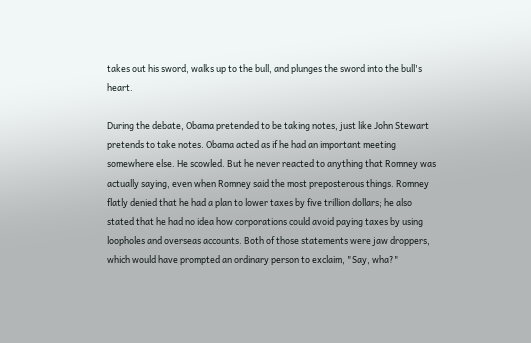takes out his sword, walks up to the bull, and plunges the sword into the bull's heart.

During the debate, Obama pretended to be taking notes, just like John Stewart pretends to take notes. Obama acted as if he had an important meeting somewhere else. He scowled. But he never reacted to anything that Romney was actually saying, even when Romney said the most preposterous things. Romney flatly denied that he had a plan to lower taxes by five trillion dollars; he also stated that he had no idea how corporations could avoid paying taxes by using loopholes and overseas accounts. Both of those statements were jaw droppers, which would have prompted an ordinary person to exclaim, "Say, wha?"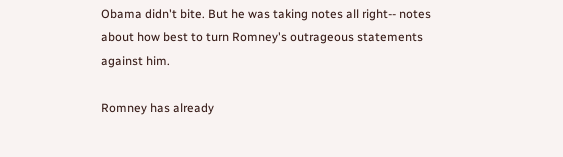Obama didn't bite. But he was taking notes all right-- notes about how best to turn Romney's outrageous statements against him.

Romney has already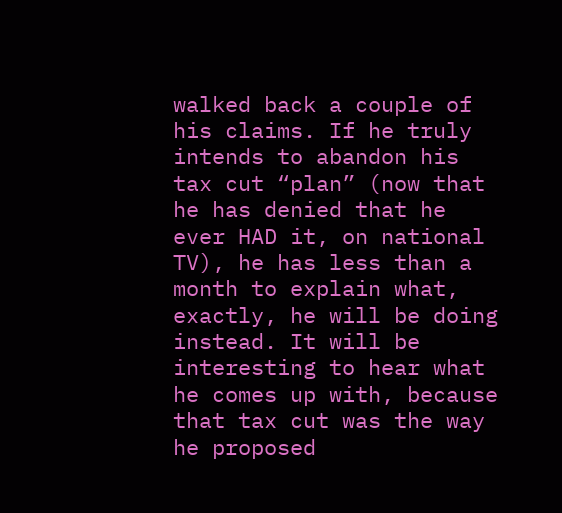walked back a couple of his claims. If he truly intends to abandon his tax cut “plan” (now that he has denied that he ever HAD it, on national TV), he has less than a month to explain what, exactly, he will be doing instead. It will be interesting to hear what he comes up with, because that tax cut was the way he proposed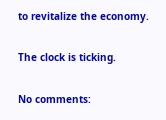to revitalize the economy.

The clock is ticking.

No comments: